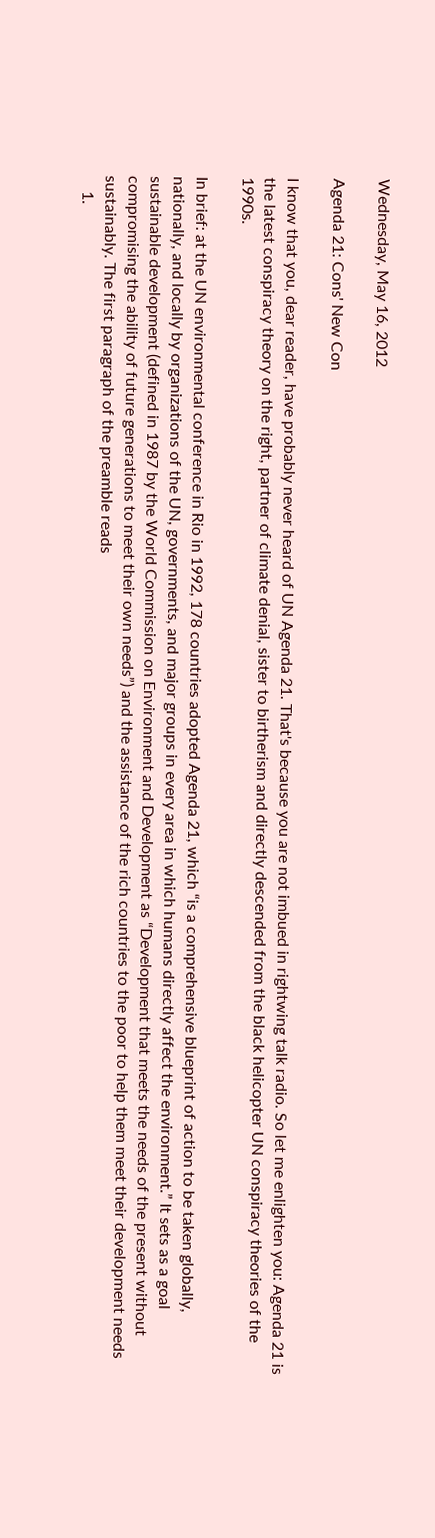Wednesday, May 16, 2012

Agenda 21: Cons' New Con

I know that you, dear reader, have probably never heard of UN Agenda 21. That's because you are not imbued in rightwing talk radio. So let me enlighten you: Agenda 21 is the latest conspiracy theory on the right, partner of climate denial, sister to birtherism and directly descended from the black helicopter UN conspiracy theories of the 1990s.

In brief: at the UN environmental conference in Rio in 1992, 178 countries adopted Agenda 21, which “is a comprehensive blueprint of action to be taken globally, nationally, and locally by organizations of the UN, governments, and major groups in every area in which humans directly affect the environment.” It sets as a goal sustainable development (defined in 1987 by the World Commission on Environment and Development as “Development that meets the needs of the present without compromising the ability of future generations to meet their own needs”) and the assistance of the rich countries to the poor to help them meet their development needs sustainably. The first paragraph of the preamble reads
    1.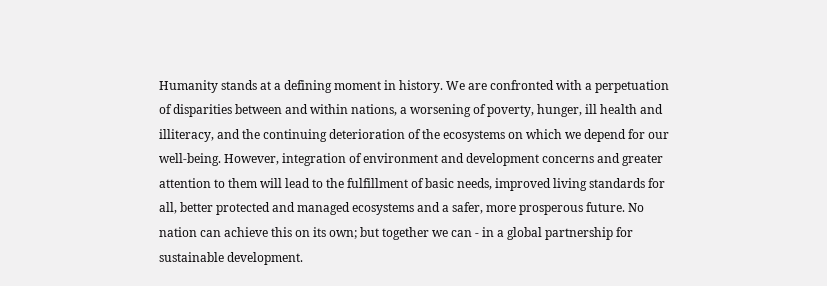Humanity stands at a defining moment in history. We are confronted with a perpetuation of disparities between and within nations, a worsening of poverty, hunger, ill health and illiteracy, and the continuing deterioration of the ecosystems on which we depend for our well-being. However, integration of environment and development concerns and greater attention to them will lead to the fulfillment of basic needs, improved living standards for all, better protected and managed ecosystems and a safer, more prosperous future. No nation can achieve this on its own; but together we can - in a global partnership for sustainable development.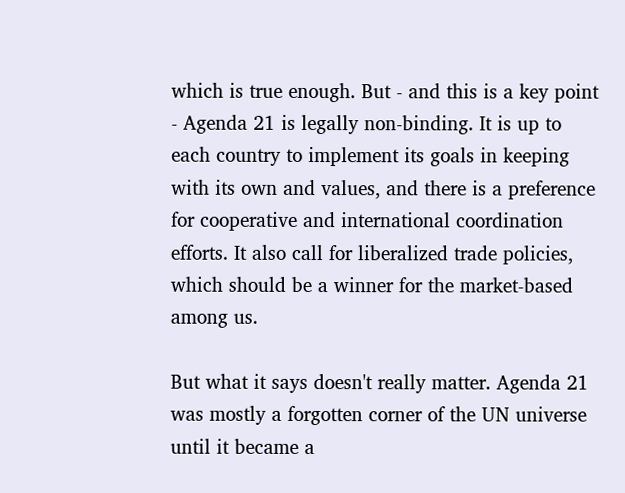which is true enough. But - and this is a key point - Agenda 21 is legally non-binding. It is up to each country to implement its goals in keeping with its own and values, and there is a preference for cooperative and international coordination efforts. It also call for liberalized trade policies, which should be a winner for the market-based among us.

But what it says doesn't really matter. Agenda 21 was mostly a forgotten corner of the UN universe until it became a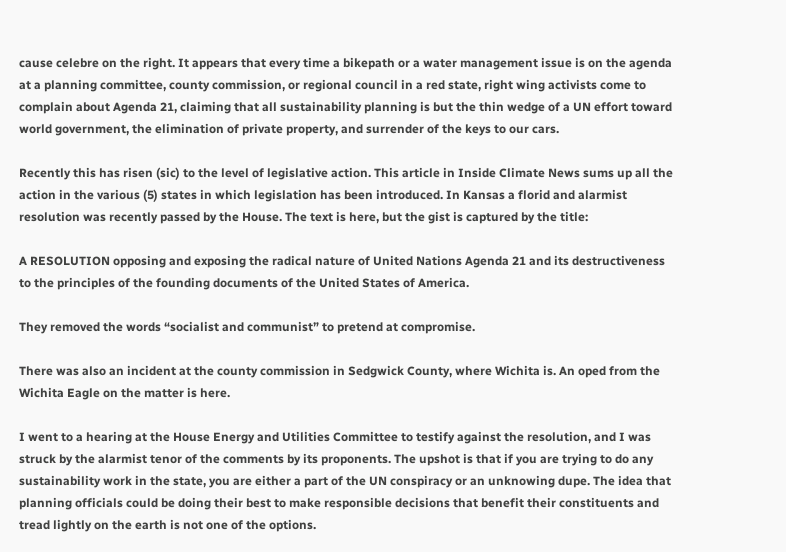cause celebre on the right. It appears that every time a bikepath or a water management issue is on the agenda at a planning committee, county commission, or regional council in a red state, right wing activists come to complain about Agenda 21, claiming that all sustainability planning is but the thin wedge of a UN effort toward world government, the elimination of private property, and surrender of the keys to our cars.

Recently this has risen (sic) to the level of legislative action. This article in Inside Climate News sums up all the action in the various (5) states in which legislation has been introduced. In Kansas a florid and alarmist resolution was recently passed by the House. The text is here, but the gist is captured by the title:

A RESOLUTION opposing and exposing the radical nature of United Nations Agenda 21 and its destructiveness to the principles of the founding documents of the United States of America.

They removed the words “socialist and communist” to pretend at compromise.

There was also an incident at the county commission in Sedgwick County, where Wichita is. An oped from the Wichita Eagle on the matter is here.

I went to a hearing at the House Energy and Utilities Committee to testify against the resolution, and I was struck by the alarmist tenor of the comments by its proponents. The upshot is that if you are trying to do any sustainability work in the state, you are either a part of the UN conspiracy or an unknowing dupe. The idea that planning officials could be doing their best to make responsible decisions that benefit their constituents and tread lightly on the earth is not one of the options.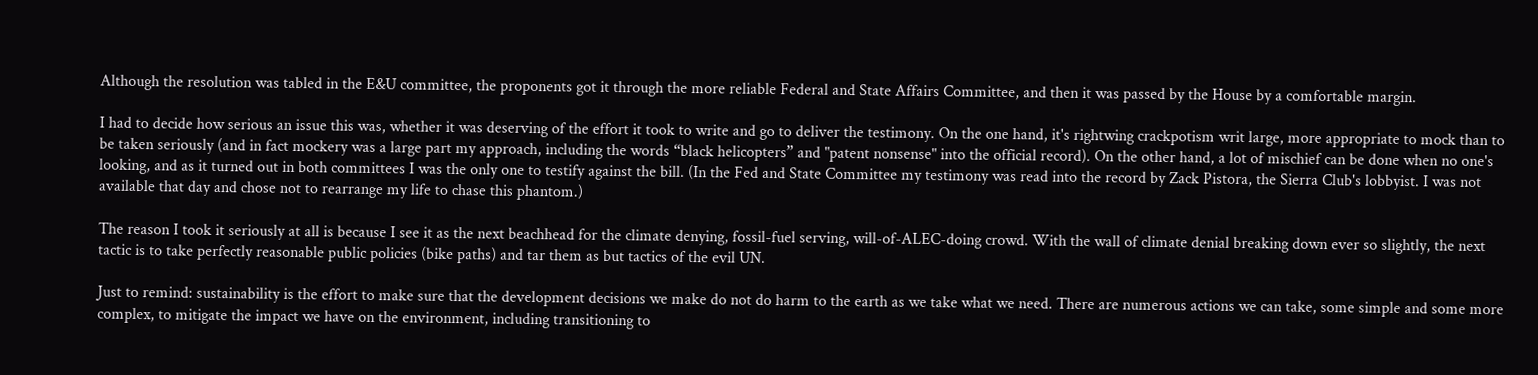Although the resolution was tabled in the E&U committee, the proponents got it through the more reliable Federal and State Affairs Committee, and then it was passed by the House by a comfortable margin.

I had to decide how serious an issue this was, whether it was deserving of the effort it took to write and go to deliver the testimony. On the one hand, it's rightwing crackpotism writ large, more appropriate to mock than to be taken seriously (and in fact mockery was a large part my approach, including the words “black helicopters” and "patent nonsense" into the official record). On the other hand, a lot of mischief can be done when no one's looking, and as it turned out in both committees I was the only one to testify against the bill. (In the Fed and State Committee my testimony was read into the record by Zack Pistora, the Sierra Club's lobbyist. I was not available that day and chose not to rearrange my life to chase this phantom.)

The reason I took it seriously at all is because I see it as the next beachhead for the climate denying, fossil-fuel serving, will-of-ALEC-doing crowd. With the wall of climate denial breaking down ever so slightly, the next tactic is to take perfectly reasonable public policies (bike paths) and tar them as but tactics of the evil UN.

Just to remind: sustainability is the effort to make sure that the development decisions we make do not do harm to the earth as we take what we need. There are numerous actions we can take, some simple and some more complex, to mitigate the impact we have on the environment, including transitioning to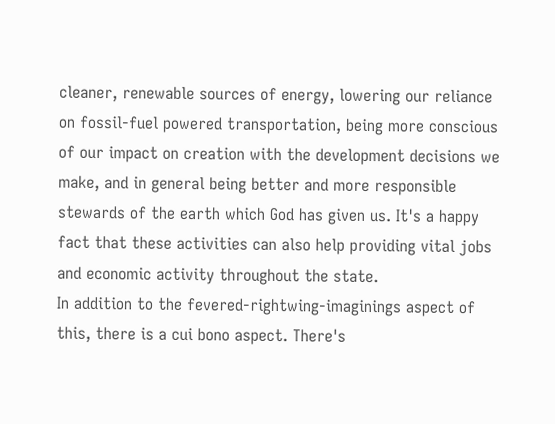cleaner, renewable sources of energy, lowering our reliance on fossil-fuel powered transportation, being more conscious of our impact on creation with the development decisions we make, and in general being better and more responsible stewards of the earth which God has given us. It's a happy fact that these activities can also help providing vital jobs and economic activity throughout the state.
In addition to the fevered-rightwing-imaginings aspect of this, there is a cui bono aspect. There's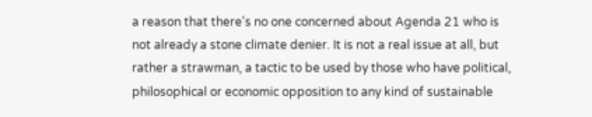a reason that there's no one concerned about Agenda 21 who is not already a stone climate denier. It is not a real issue at all, but rather a strawman, a tactic to be used by those who have political, philosophical or economic opposition to any kind of sustainable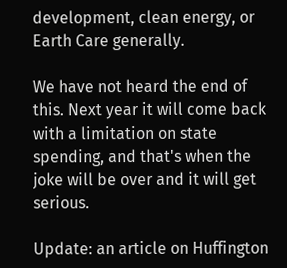development, clean energy, or Earth Care generally.

We have not heard the end of this. Next year it will come back with a limitation on state spending, and that's when the joke will be over and it will get serious.

Update: an article on Huffington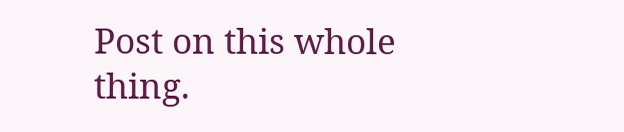Post on this whole thing.